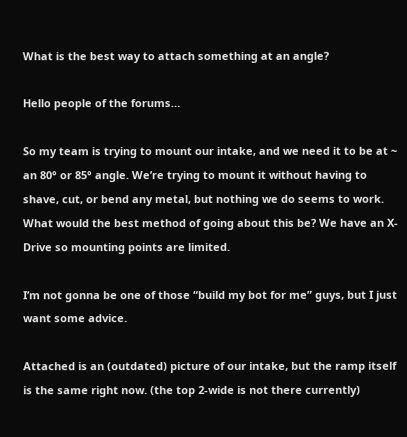What is the best way to attach something at an angle?

Hello people of the forums…

So my team is trying to mount our intake, and we need it to be at ~ an 80° or 85° angle. We’re trying to mount it without having to shave, cut, or bend any metal, but nothing we do seems to work. What would the best method of going about this be? We have an X-Drive so mounting points are limited.

I’m not gonna be one of those “build my bot for me” guys, but I just want some advice.

Attached is an (outdated) picture of our intake, but the ramp itself is the same right now. (the top 2-wide is not there currently)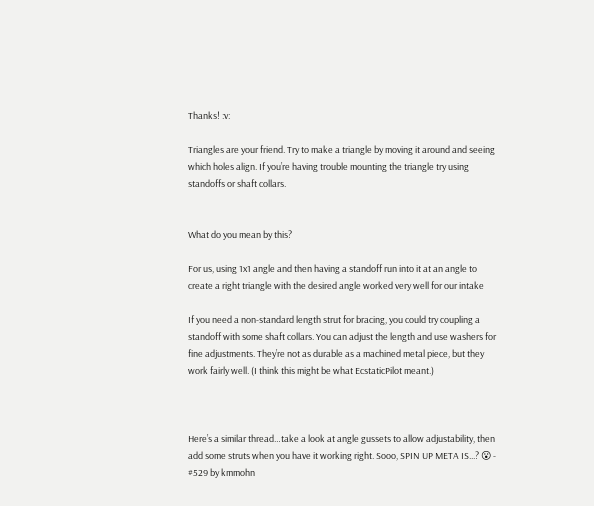Thanks! :v:

Triangles are your friend. Try to make a triangle by moving it around and seeing which holes align. If you’re having trouble mounting the triangle try using standoffs or shaft collars.


What do you mean by this?

For us, using 1x1 angle and then having a standoff run into it at an angle to create a right triangle with the desired angle worked very well for our intake

If you need a non-standard length strut for bracing, you could try coupling a standoff with some shaft collars. You can adjust the length and use washers for fine adjustments. They’re not as durable as a machined metal piece, but they work fairly well. (I think this might be what EcstaticPilot meant.)



Here’s a similar thread…take a look at angle gussets to allow adjustability, then add some struts when you have it working right. Sooo, SPIN UP META IS...? 😮 - #529 by kmmohn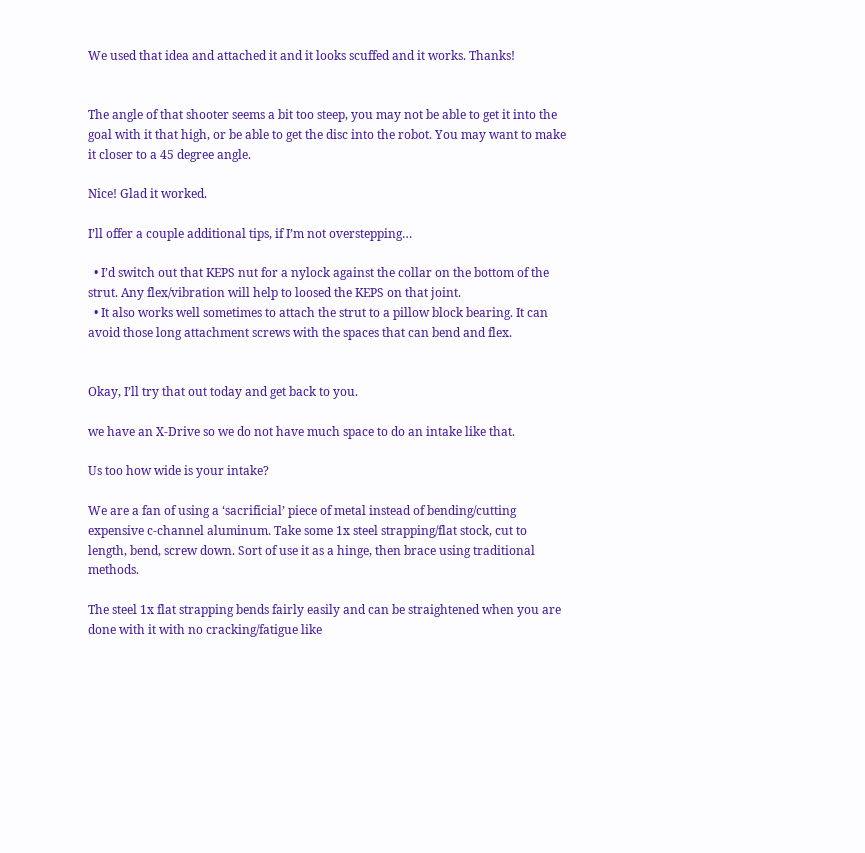We used that idea and attached it and it looks scuffed and it works. Thanks!


The angle of that shooter seems a bit too steep, you may not be able to get it into the goal with it that high, or be able to get the disc into the robot. You may want to make it closer to a 45 degree angle.

Nice! Glad it worked.

I’ll offer a couple additional tips, if I’m not overstepping…

  • I’d switch out that KEPS nut for a nylock against the collar on the bottom of the strut. Any flex/vibration will help to loosed the KEPS on that joint.
  • It also works well sometimes to attach the strut to a pillow block bearing. It can avoid those long attachment screws with the spaces that can bend and flex.


Okay, I’ll try that out today and get back to you.

we have an X-Drive so we do not have much space to do an intake like that.

Us too how wide is your intake?

We are a fan of using a ‘sacrificial’ piece of metal instead of bending/cutting expensive c-channel aluminum. Take some 1x steel strapping/flat stock, cut to length, bend, screw down. Sort of use it as a hinge, then brace using traditional methods.

The steel 1x flat strapping bends fairly easily and can be straightened when you are done with it with no cracking/fatigue like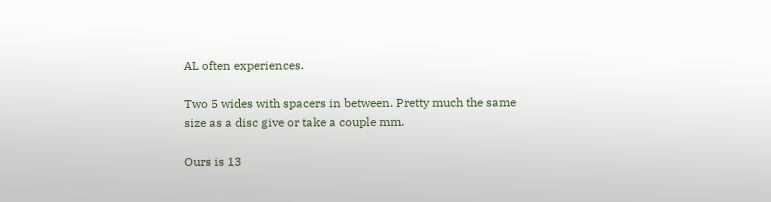AL often experiences.

Two 5 wides with spacers in between. Pretty much the same size as a disc give or take a couple mm.

Ours is 13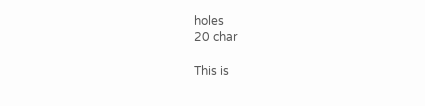holes
20 char

This is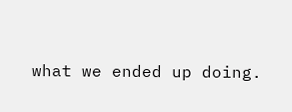what we ended up doing.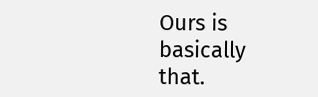Ours is basically that.